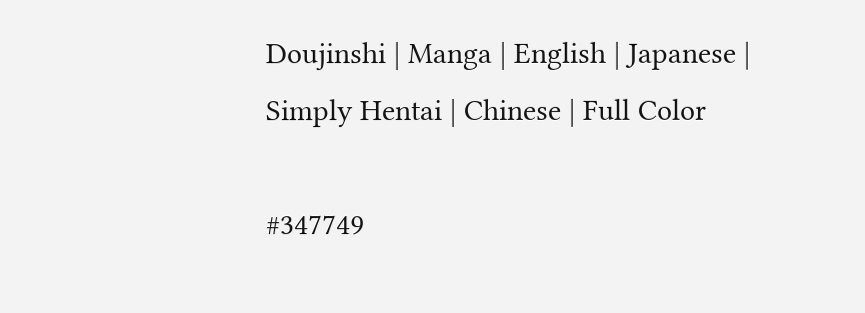Doujinshi | Manga | English | Japanese | Simply Hentai | Chinese | Full Color

#347749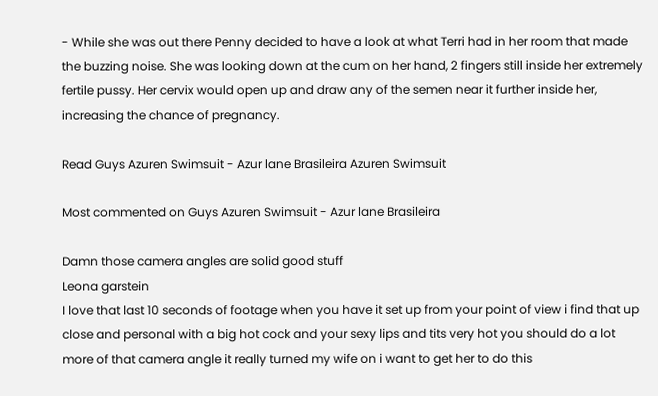- While she was out there Penny decided to have a look at what Terri had in her room that made the buzzing noise. She was looking down at the cum on her hand, 2 fingers still inside her extremely fertile pussy. Her cervix would open up and draw any of the semen near it further inside her, increasing the chance of pregnancy.

Read Guys Azuren Swimsuit - Azur lane Brasileira Azuren Swimsuit

Most commented on Guys Azuren Swimsuit - Azur lane Brasileira

Damn those camera angles are solid good stuff
Leona garstein
I love that last 10 seconds of footage when you have it set up from your point of view i find that up close and personal with a big hot cock and your sexy lips and tits very hot you should do a lot more of that camera angle it really turned my wife on i want to get her to do this